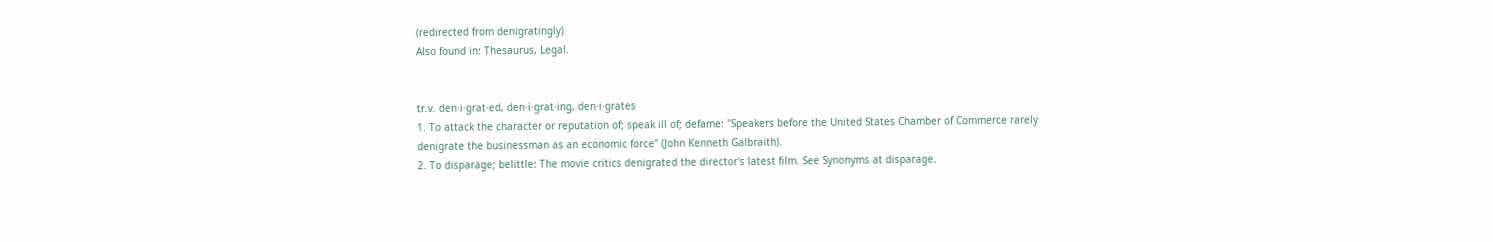(redirected from denigratingly)
Also found in: Thesaurus, Legal.


tr.v. den·i·grat·ed, den·i·grat·ing, den·i·grates
1. To attack the character or reputation of; speak ill of; defame: "Speakers before the United States Chamber of Commerce rarely denigrate the businessman as an economic force" (John Kenneth Galbraith).
2. To disparage; belittle: The movie critics denigrated the director's latest film. See Synonyms at disparage.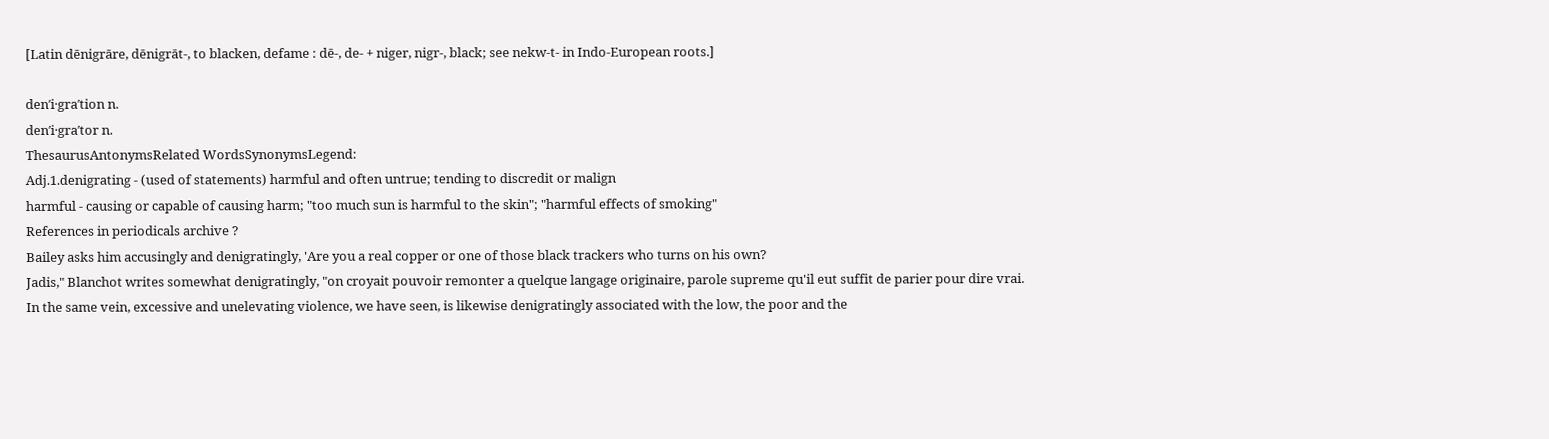[Latin dēnigrāre, dēnigrāt-, to blacken, defame : dē-, de- + niger, nigr-, black; see nekw-t- in Indo-European roots.]

den′i·gra′tion n.
den′i·gra′tor n.
ThesaurusAntonymsRelated WordsSynonymsLegend:
Adj.1.denigrating - (used of statements) harmful and often untrue; tending to discredit or malign
harmful - causing or capable of causing harm; "too much sun is harmful to the skin"; "harmful effects of smoking"
References in periodicals archive ?
Bailey asks him accusingly and denigratingly, 'Are you a real copper or one of those black trackers who turns on his own?
Jadis," Blanchot writes somewhat denigratingly, "on croyait pouvoir remonter a quelque langage originaire, parole supreme qu'il eut suffit de parier pour dire vrai.
In the same vein, excessive and unelevating violence, we have seen, is likewise denigratingly associated with the low, the poor and the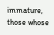immature, those whose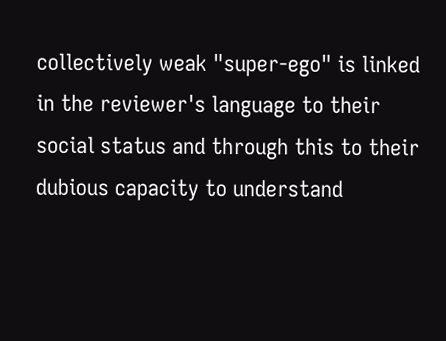collectively weak "super-ego" is linked in the reviewer's language to their social status and through this to their dubious capacity to understand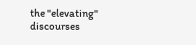the "elevating" discourses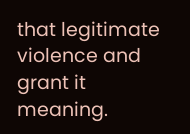that legitimate violence and grant it meaning.